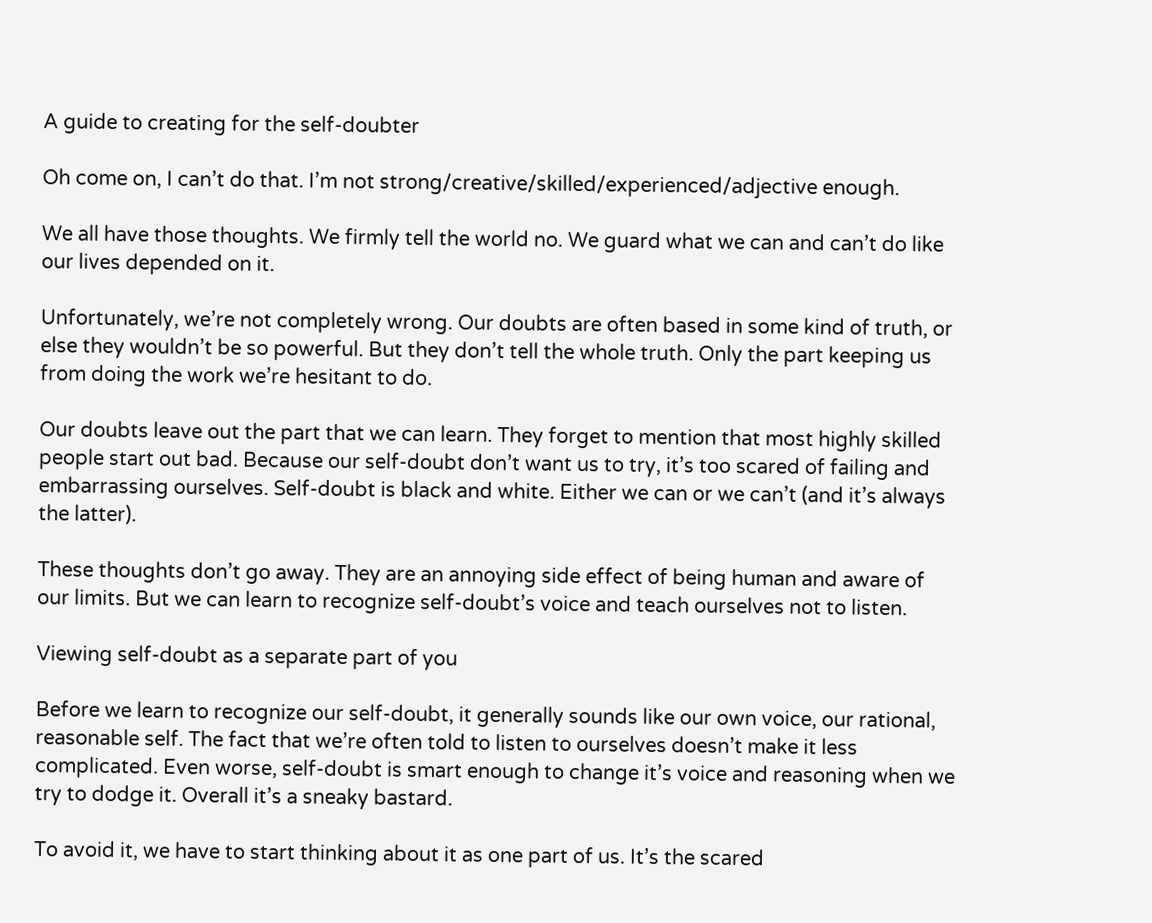A guide to creating for the self-doubter

Oh come on, I can’t do that. I’m not strong/creative/skilled/experienced/adjective enough.

We all have those thoughts. We firmly tell the world no. We guard what we can and can’t do like our lives depended on it.

Unfortunately, we’re not completely wrong. Our doubts are often based in some kind of truth, or else they wouldn’t be so powerful. But they don’t tell the whole truth. Only the part keeping us from doing the work we’re hesitant to do.

Our doubts leave out the part that we can learn. They forget to mention that most highly skilled people start out bad. Because our self-doubt don’t want us to try, it’s too scared of failing and embarrassing ourselves. Self-doubt is black and white. Either we can or we can’t (and it’s always the latter).

These thoughts don’t go away. They are an annoying side effect of being human and aware of our limits. But we can learn to recognize self-doubt’s voice and teach ourselves not to listen.

Viewing self-doubt as a separate part of you

Before we learn to recognize our self-doubt, it generally sounds like our own voice, our rational, reasonable self. The fact that we’re often told to listen to ourselves doesn’t make it less complicated. Even worse, self-doubt is smart enough to change it’s voice and reasoning when we try to dodge it. Overall it’s a sneaky bastard.

To avoid it, we have to start thinking about it as one part of us. It’s the scared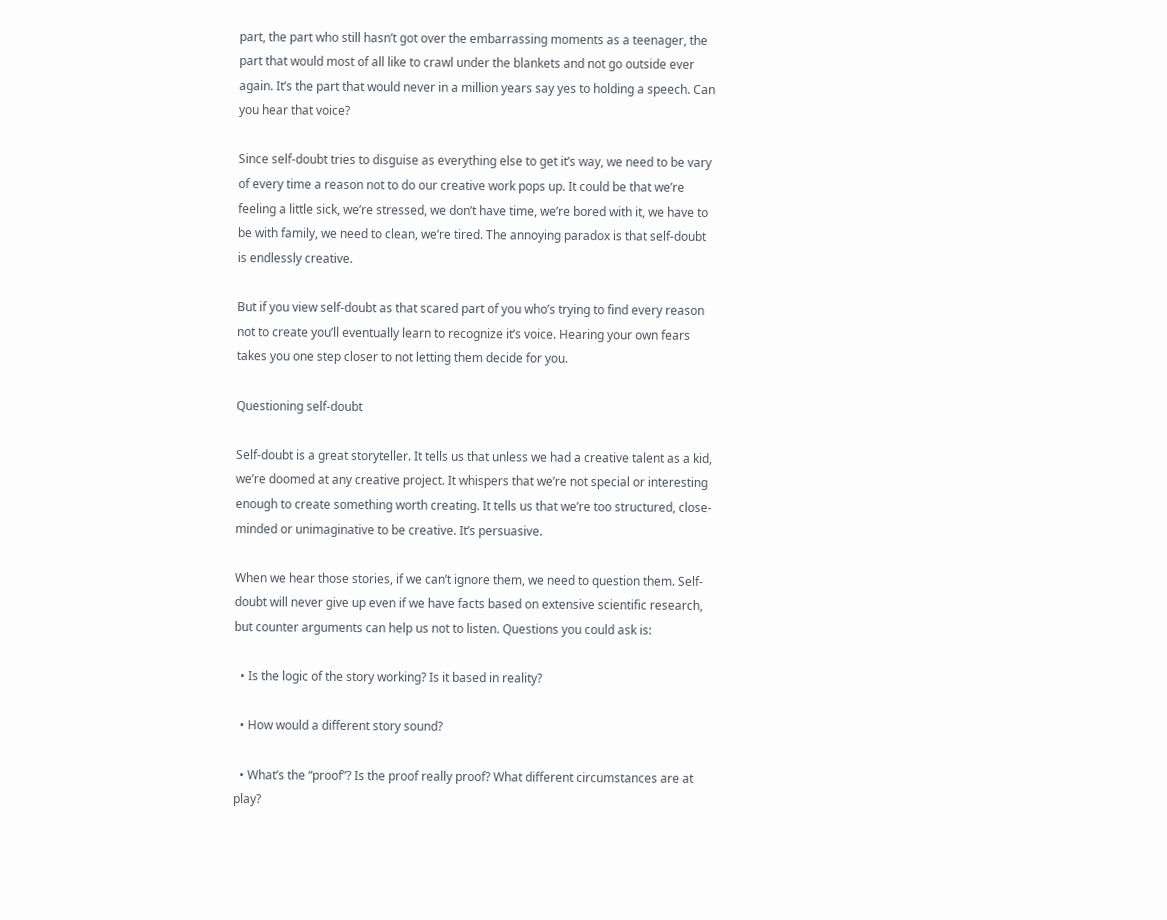part, the part who still hasn’t got over the embarrassing moments as a teenager, the part that would most of all like to crawl under the blankets and not go outside ever again. It’s the part that would never in a million years say yes to holding a speech. Can you hear that voice?

Since self-doubt tries to disguise as everything else to get it’s way, we need to be vary of every time a reason not to do our creative work pops up. It could be that we’re feeling a little sick, we’re stressed, we don’t have time, we’re bored with it, we have to be with family, we need to clean, we’re tired. The annoying paradox is that self-doubt is endlessly creative.

But if you view self-doubt as that scared part of you who’s trying to find every reason not to create you’ll eventually learn to recognize it’s voice. Hearing your own fears takes you one step closer to not letting them decide for you.

Questioning self-doubt

Self-doubt is a great storyteller. It tells us that unless we had a creative talent as a kid, we’re doomed at any creative project. It whispers that we’re not special or interesting enough to create something worth creating. It tells us that we’re too structured, close-minded or unimaginative to be creative. It’s persuasive.

When we hear those stories, if we can’t ignore them, we need to question them. Self-doubt will never give up even if we have facts based on extensive scientific research, but counter arguments can help us not to listen. Questions you could ask is:

  • Is the logic of the story working? Is it based in reality?

  • How would a different story sound?

  • What’s the “proof”? Is the proof really proof? What different circumstances are at play?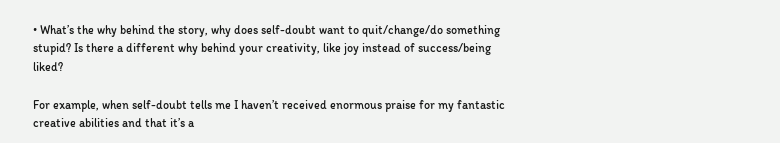• What’s the why behind the story, why does self-doubt want to quit/change/do something stupid? Is there a different why behind your creativity, like joy instead of success/being liked?

For example, when self-doubt tells me I haven’t received enormous praise for my fantastic creative abilities and that it’s a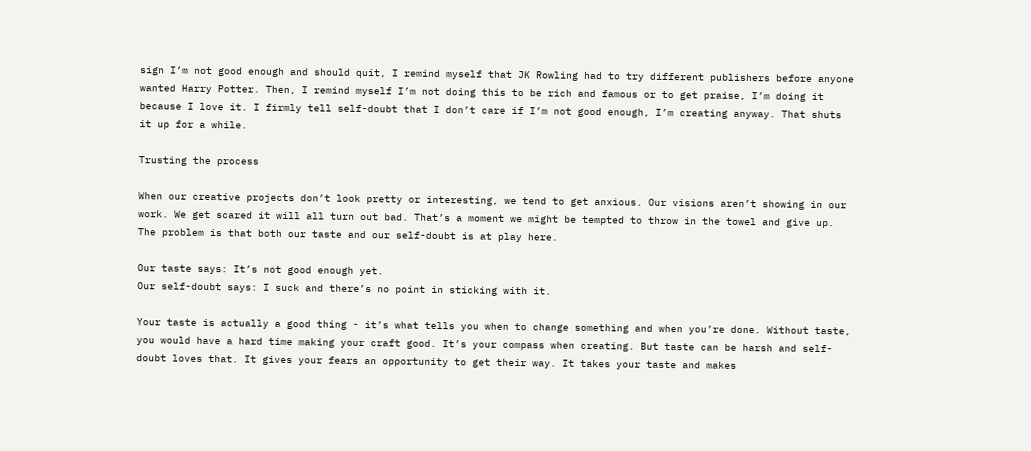sign I’m not good enough and should quit, I remind myself that JK Rowling had to try different publishers before anyone wanted Harry Potter. Then, I remind myself I’m not doing this to be rich and famous or to get praise, I’m doing it because I love it. I firmly tell self-doubt that I don’t care if I’m not good enough, I’m creating anyway. That shuts it up for a while.

Trusting the process

When our creative projects don’t look pretty or interesting, we tend to get anxious. Our visions aren’t showing in our work. We get scared it will all turn out bad. That’s a moment we might be tempted to throw in the towel and give up. The problem is that both our taste and our self-doubt is at play here.

Our taste says: It’s not good enough yet.
Our self-doubt says: I suck and there’s no point in sticking with it.

Your taste is actually a good thing - it’s what tells you when to change something and when you’re done. Without taste, you would have a hard time making your craft good. It’s your compass when creating. But taste can be harsh and self-doubt loves that. It gives your fears an opportunity to get their way. It takes your taste and makes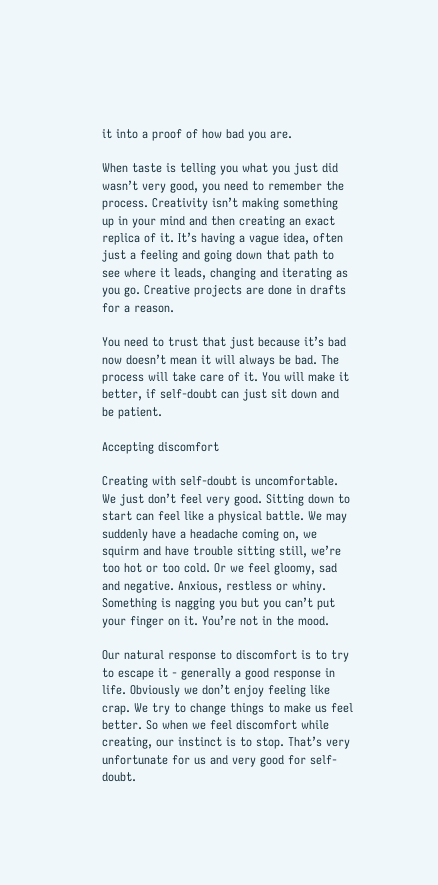it into a proof of how bad you are.

When taste is telling you what you just did wasn’t very good, you need to remember the process. Creativity isn’t making something up in your mind and then creating an exact replica of it. It’s having a vague idea, often just a feeling and going down that path to see where it leads, changing and iterating as you go. Creative projects are done in drafts for a reason.

You need to trust that just because it’s bad now doesn’t mean it will always be bad. The process will take care of it. You will make it better, if self-doubt can just sit down and be patient.

Accepting discomfort

Creating with self-doubt is uncomfortable. We just don’t feel very good. Sitting down to start can feel like a physical battle. We may suddenly have a headache coming on, we squirm and have trouble sitting still, we’re too hot or too cold. Or we feel gloomy, sad and negative. Anxious, restless or whiny. Something is nagging you but you can’t put your finger on it. You’re not in the mood.

Our natural response to discomfort is to try to escape it - generally a good response in life. Obviously we don’t enjoy feeling like crap. We try to change things to make us feel better. So when we feel discomfort while creating, our instinct is to stop. That’s very unfortunate for us and very good for self-doubt.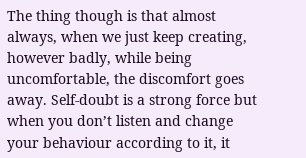The thing though is that almost always, when we just keep creating, however badly, while being uncomfortable, the discomfort goes away. Self-doubt is a strong force but when you don’t listen and change your behaviour according to it, it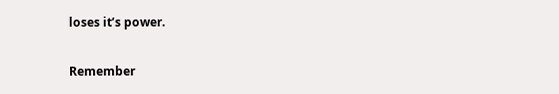loses it’s power.

Remember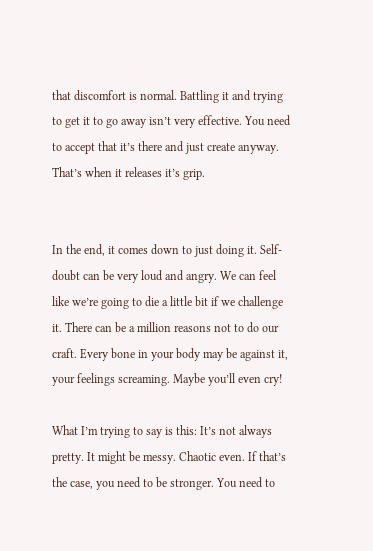that discomfort is normal. Battling it and trying to get it to go away isn’t very effective. You need to accept that it’s there and just create anyway. That’s when it releases it’s grip.


In the end, it comes down to just doing it. Self-doubt can be very loud and angry. We can feel like we’re going to die a little bit if we challenge it. There can be a million reasons not to do our craft. Every bone in your body may be against it, your feelings screaming. Maybe you’ll even cry!

What I’m trying to say is this: It’s not always pretty. It might be messy. Chaotic even. If that’s the case, you need to be stronger. You need to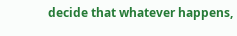decide that whatever happens,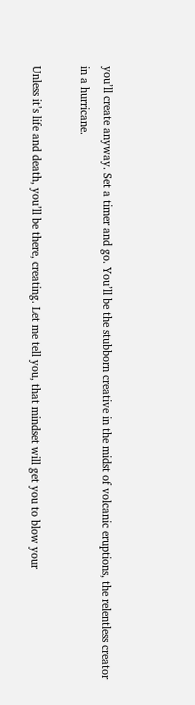you’ll create anyway. Set a timer and go. You’ll be the stubborn creative in the midst of volcanic eruptions, the relentless creator in a hurricane.

Unless it’s life and death, you’ll be there, creating. Let me tell you, that mindset will get you to blow your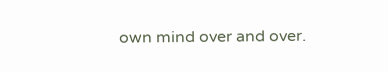own mind over and over.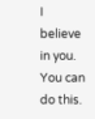I believe in you. You can do this.